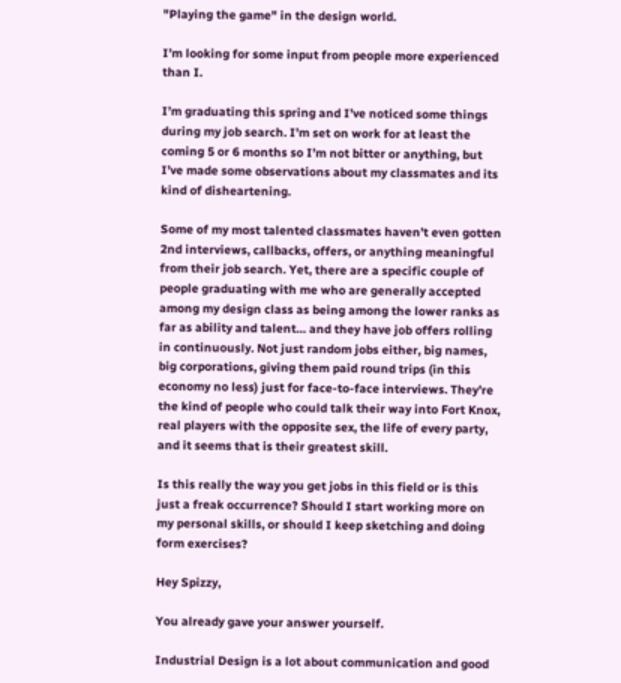"Playing the game" in the design world.

I’m looking for some input from people more experienced than I.

I’m graduating this spring and I’ve noticed some things during my job search. I’m set on work for at least the coming 5 or 6 months so I’m not bitter or anything, but I’ve made some observations about my classmates and its kind of disheartening.

Some of my most talented classmates haven’t even gotten 2nd interviews, callbacks, offers, or anything meaningful from their job search. Yet, there are a specific couple of people graduating with me who are generally accepted among my design class as being among the lower ranks as far as ability and talent… and they have job offers rolling in continuously. Not just random jobs either, big names, big corporations, giving them paid round trips (in this economy no less) just for face-to-face interviews. They’re the kind of people who could talk their way into Fort Knox, real players with the opposite sex, the life of every party, and it seems that is their greatest skill.

Is this really the way you get jobs in this field or is this just a freak occurrence? Should I start working more on my personal skills, or should I keep sketching and doing form exercises?

Hey Spizzy,

You already gave your answer yourself.

Industrial Design is a lot about communication and good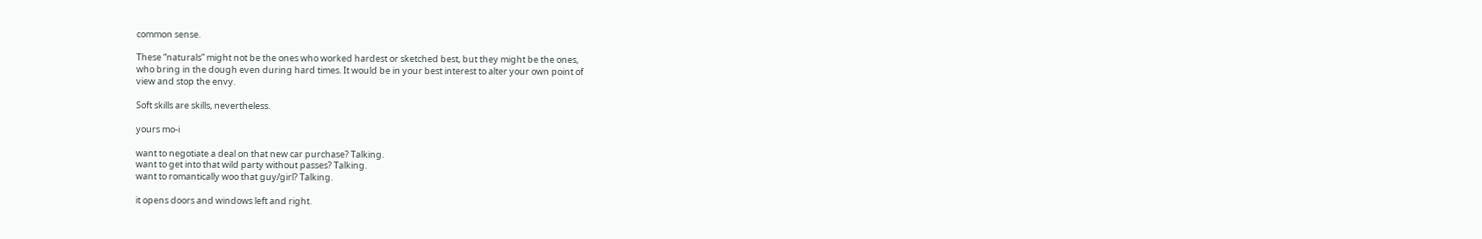common sense.

These “naturals” might not be the ones who worked hardest or sketched best, but they might be the ones,
who bring in the dough even during hard times. It would be in your best interest to alter your own point of
view and stop the envy.

Soft skills are skills, nevertheless.

yours mo-i

want to negotiate a deal on that new car purchase? Talking.
want to get into that wild party without passes? Talking.
want to romantically woo that guy/girl? Talking.

it opens doors and windows left and right.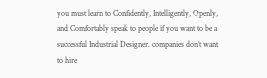you must learn to Confidently, Intelligently, Openly, and Comfortably speak to people if you want to be a successful Industrial Designer. companies don’t want to hire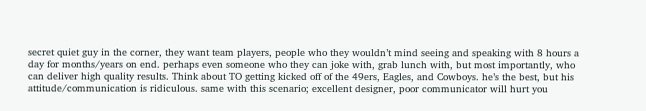secret quiet guy in the corner, they want team players, people who they wouldn’t mind seeing and speaking with 8 hours a day for months/years on end. perhaps even someone who they can joke with, grab lunch with, but most importantly, who can deliver high quality results. Think about TO getting kicked off of the 49ers, Eagles, and Cowboys. he’s the best, but his attitude/communication is ridiculous. same with this scenario; excellent designer, poor communicator will hurt you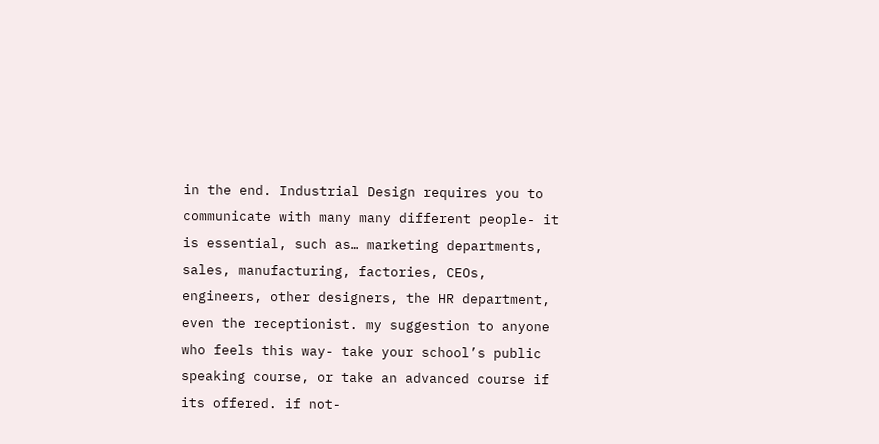in the end. Industrial Design requires you to communicate with many many different people- it is essential, such as… marketing departments, sales, manufacturing, factories, CEOs, engineers, other designers, the HR department, even the receptionist. my suggestion to anyone who feels this way- take your school’s public speaking course, or take an advanced course if its offered. if not-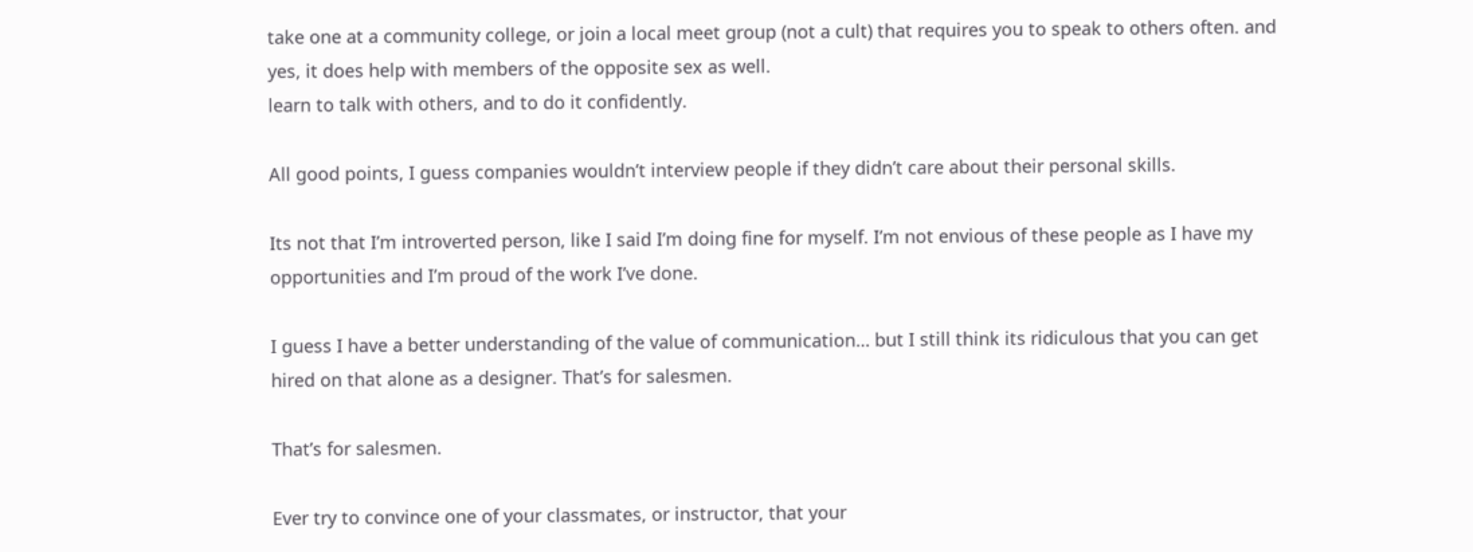take one at a community college, or join a local meet group (not a cult) that requires you to speak to others often. and yes, it does help with members of the opposite sex as well.
learn to talk with others, and to do it confidently.

All good points, I guess companies wouldn’t interview people if they didn’t care about their personal skills.

Its not that I’m introverted person, like I said I’m doing fine for myself. I’m not envious of these people as I have my opportunities and I’m proud of the work I’ve done.

I guess I have a better understanding of the value of communication… but I still think its ridiculous that you can get hired on that alone as a designer. That’s for salesmen.

That’s for salesmen.

Ever try to convince one of your classmates, or instructor, that your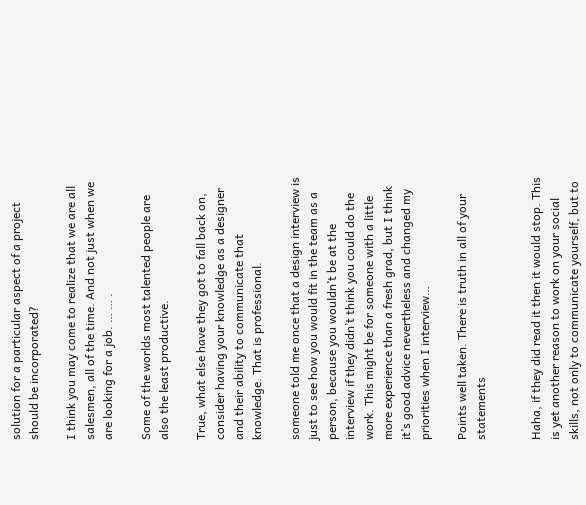solution for a particular aspect of a project should be incorporated?

I think you may come to realize that we are all salesmen, all of the time. And not just when we are looking for a job. … … .

Some of the worlds most talented people are also the least productive.

True, what else have they got to fall back on, consider having your knowledge as a designer and their ability to communicate that knowledge. That is professional.

someone told me once that a design interview is just to see how you would fit in the team as a person, because you wouldn’t be at the interview if they didn’t think you could do the work. This might be for someone with a little more experience than a fresh grad, but I think it’s good advice nevertheless and changed my priorities when I interview…

Points well taken. There is truth in all of your statements


Haha, if they did read it then it would stop. This is yet another reason to work on your social skills, not only to communicate yourself, but to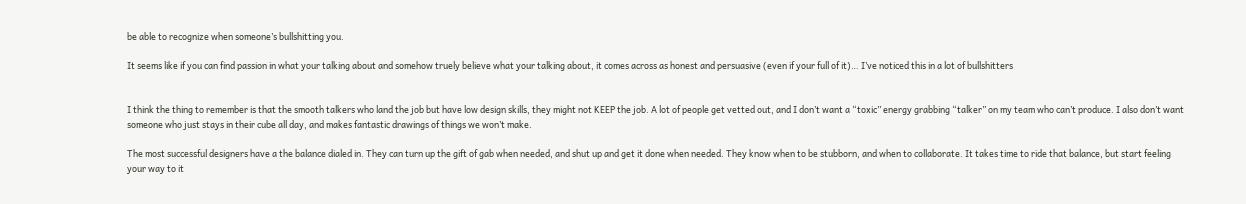be able to recognize when someone’s bullshitting you.

It seems like if you can find passion in what your talking about and somehow truely believe what your talking about, it comes across as honest and persuasive (even if your full of it)… I’ve noticed this in a lot of bullshitters


I think the thing to remember is that the smooth talkers who land the job but have low design skills, they might not KEEP the job. A lot of people get vetted out, and I don’t want a “toxic” energy grabbing “talker” on my team who can’t produce. I also don’t want someone who just stays in their cube all day, and makes fantastic drawings of things we won’t make.

The most successful designers have a the balance dialed in. They can turn up the gift of gab when needed, and shut up and get it done when needed. They know when to be stubborn, and when to collaborate. It takes time to ride that balance, but start feeling your way to it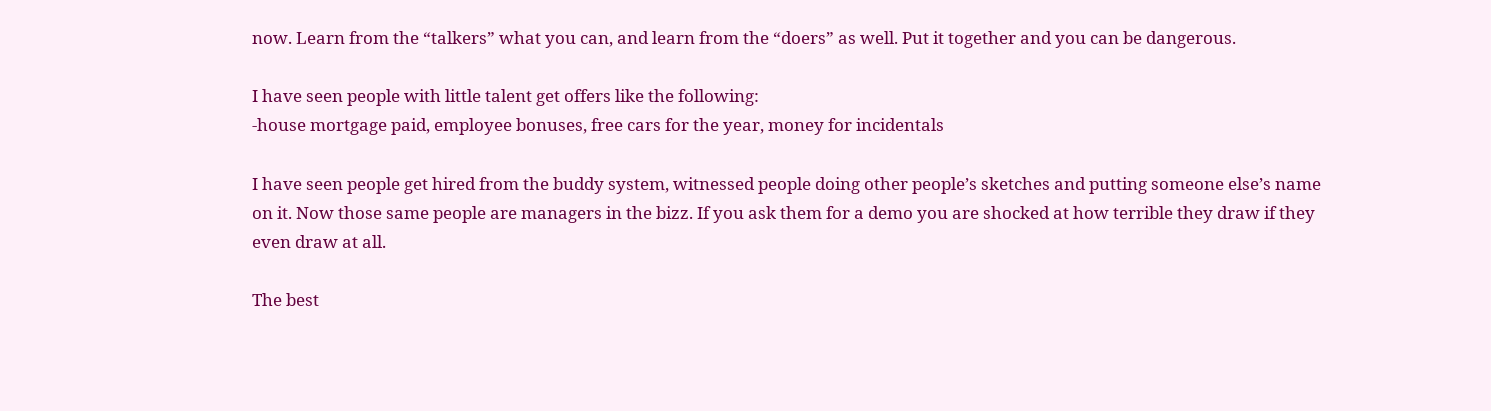now. Learn from the “talkers” what you can, and learn from the “doers” as well. Put it together and you can be dangerous.

I have seen people with little talent get offers like the following:
-house mortgage paid, employee bonuses, free cars for the year, money for incidentals

I have seen people get hired from the buddy system, witnessed people doing other people’s sketches and putting someone else’s name on it. Now those same people are managers in the bizz. If you ask them for a demo you are shocked at how terrible they draw if they even draw at all.

The best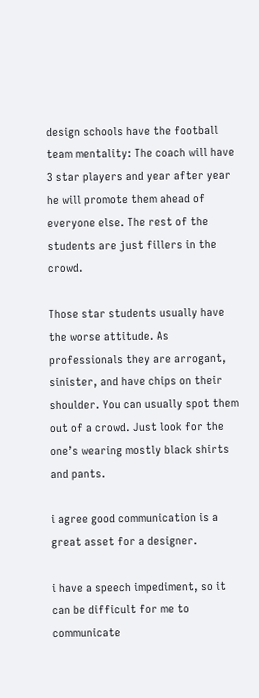design schools have the football team mentality: The coach will have 3 star players and year after year he will promote them ahead of everyone else. The rest of the students are just fillers in the crowd.

Those star students usually have the worse attitude. As professionals they are arrogant, sinister, and have chips on their shoulder. You can usually spot them out of a crowd. Just look for the one’s wearing mostly black shirts and pants.

i agree good communication is a great asset for a designer.

i have a speech impediment, so it can be difficult for me to communicate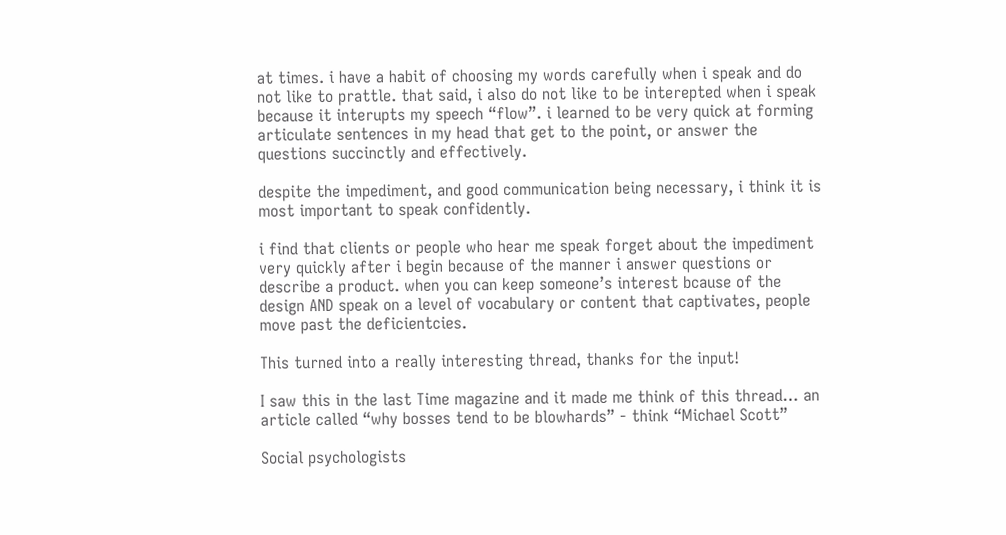at times. i have a habit of choosing my words carefully when i speak and do not like to prattle. that said, i also do not like to be interepted when i speak because it interupts my speech “flow”. i learned to be very quick at forming articulate sentences in my head that get to the point, or answer the questions succinctly and effectively.

despite the impediment, and good communication being necessary, i think it is most important to speak confidently.

i find that clients or people who hear me speak forget about the impediment very quickly after i begin because of the manner i answer questions or describe a product. when you can keep someone’s interest bcause of the design AND speak on a level of vocabulary or content that captivates, people move past the deficientcies.

This turned into a really interesting thread, thanks for the input!

I saw this in the last Time magazine and it made me think of this thread… an article called “why bosses tend to be blowhards” - think “Michael Scott”

Social psychologists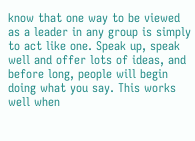know that one way to be viewed as a leader in any group is simply to act like one. Speak up, speak well and offer lots of ideas, and before long, people will begin doing what you say. This works well when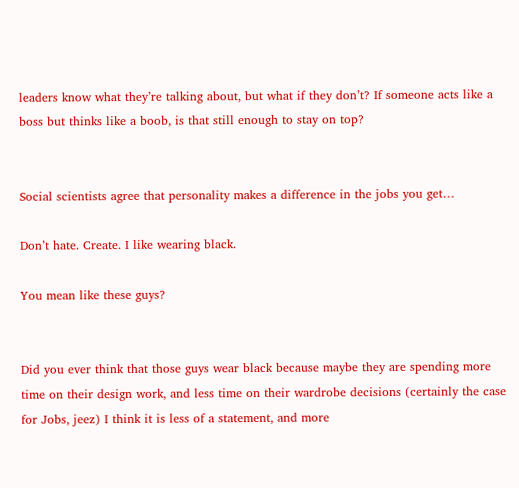leaders know what they’re talking about, but what if they don’t? If someone acts like a boss but thinks like a boob, is that still enough to stay on top?


Social scientists agree that personality makes a difference in the jobs you get…

Don’t hate. Create. I like wearing black.

You mean like these guys?


Did you ever think that those guys wear black because maybe they are spending more time on their design work, and less time on their wardrobe decisions (certainly the case for Jobs, jeez) I think it is less of a statement, and more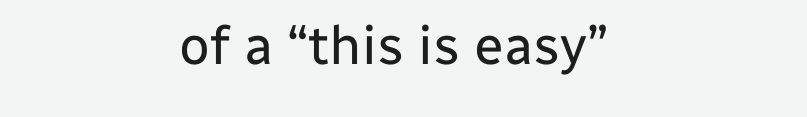of a “this is easy”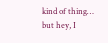kind of thing… but hey, I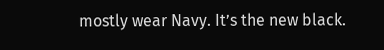mostly wear Navy. It’s the new black.